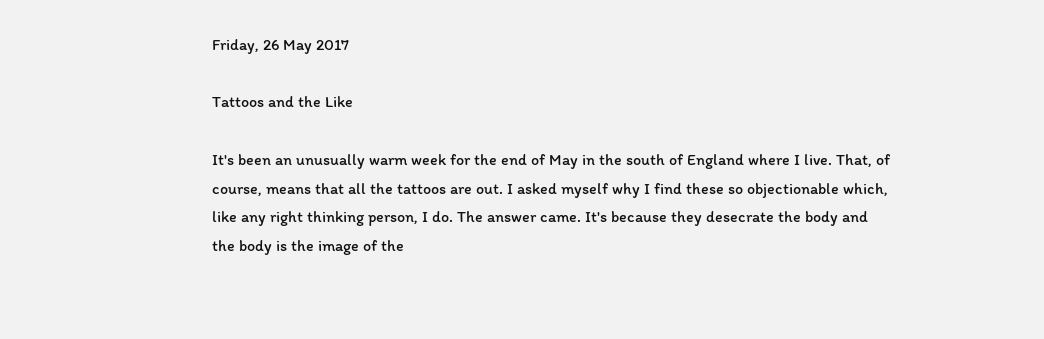Friday, 26 May 2017

Tattoos and the Like

It's been an unusually warm week for the end of May in the south of England where I live. That, of course, means that all the tattoos are out. I asked myself why I find these so objectionable which, like any right thinking person, I do. The answer came. It's because they desecrate the body and the body is the image of the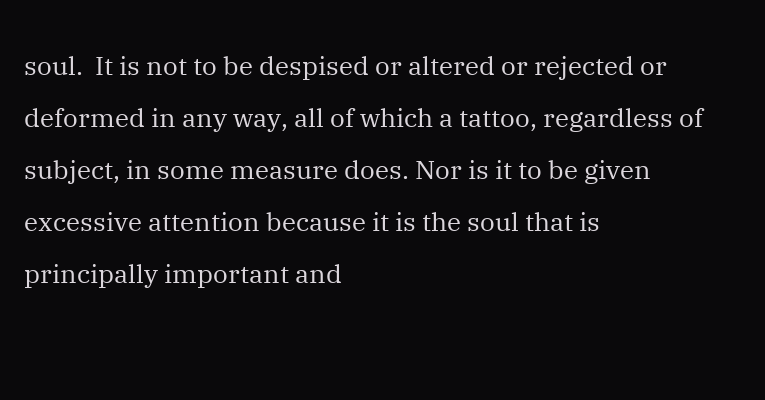soul.  It is not to be despised or altered or rejected or deformed in any way, all of which a tattoo, regardless of subject, in some measure does. Nor is it to be given excessive attention because it is the soul that is principally important and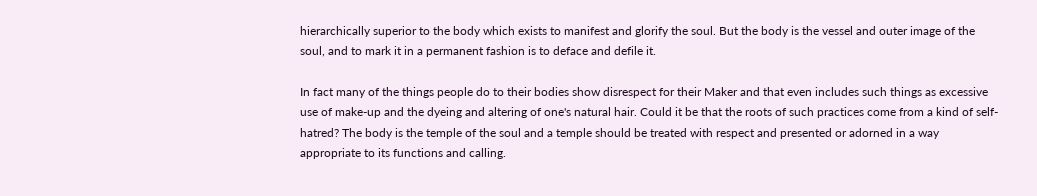hierarchically superior to the body which exists to manifest and glorify the soul. But the body is the vessel and outer image of the soul, and to mark it in a permanent fashion is to deface and defile it.

In fact many of the things people do to their bodies show disrespect for their Maker and that even includes such things as excessive use of make-up and the dyeing and altering of one's natural hair. Could it be that the roots of such practices come from a kind of self-hatred? The body is the temple of the soul and a temple should be treated with respect and presented or adorned in a way appropriate to its functions and calling.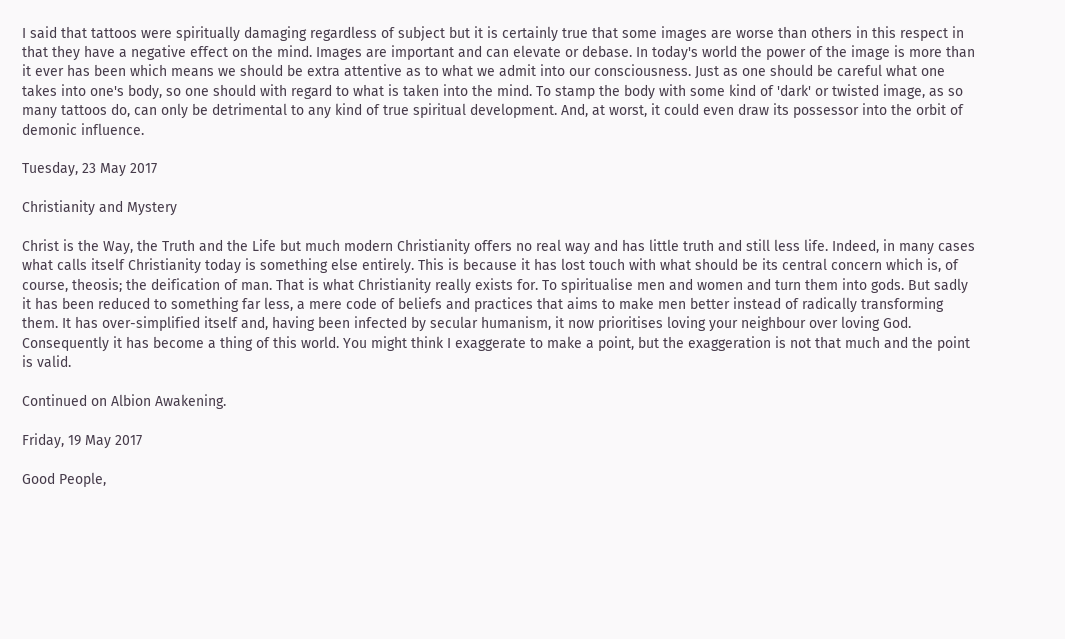I said that tattoos were spiritually damaging regardless of subject but it is certainly true that some images are worse than others in this respect in that they have a negative effect on the mind. Images are important and can elevate or debase. In today's world the power of the image is more than it ever has been which means we should be extra attentive as to what we admit into our consciousness. Just as one should be careful what one takes into one's body, so one should with regard to what is taken into the mind. To stamp the body with some kind of 'dark' or twisted image, as so many tattoos do, can only be detrimental to any kind of true spiritual development. And, at worst, it could even draw its possessor into the orbit of demonic influence.

Tuesday, 23 May 2017

Christianity and Mystery

Christ is the Way, the Truth and the Life but much modern Christianity offers no real way and has little truth and still less life. Indeed, in many cases what calls itself Christianity today is something else entirely. This is because it has lost touch with what should be its central concern which is, of course, theosis; the deification of man. That is what Christianity really exists for. To spiritualise men and women and turn them into gods. But sadly it has been reduced to something far less, a mere code of beliefs and practices that aims to make men better instead of radically transforming them. It has over-simplified itself and, having been infected by secular humanism, it now prioritises loving your neighbour over loving God. Consequently it has become a thing of this world. You might think I exaggerate to make a point, but the exaggeration is not that much and the point is valid.

Continued on Albion Awakening.

Friday, 19 May 2017

Good People,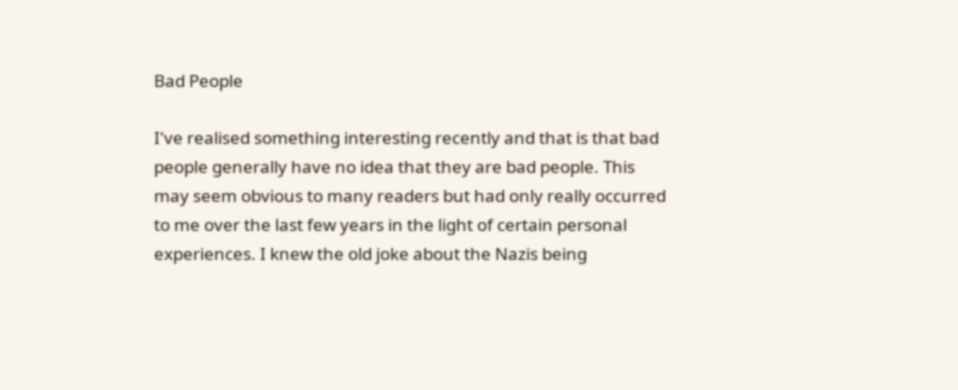Bad People

I've realised something interesting recently and that is that bad people generally have no idea that they are bad people. This may seem obvious to many readers but had only really occurred to me over the last few years in the light of certain personal experiences. I knew the old joke about the Nazis being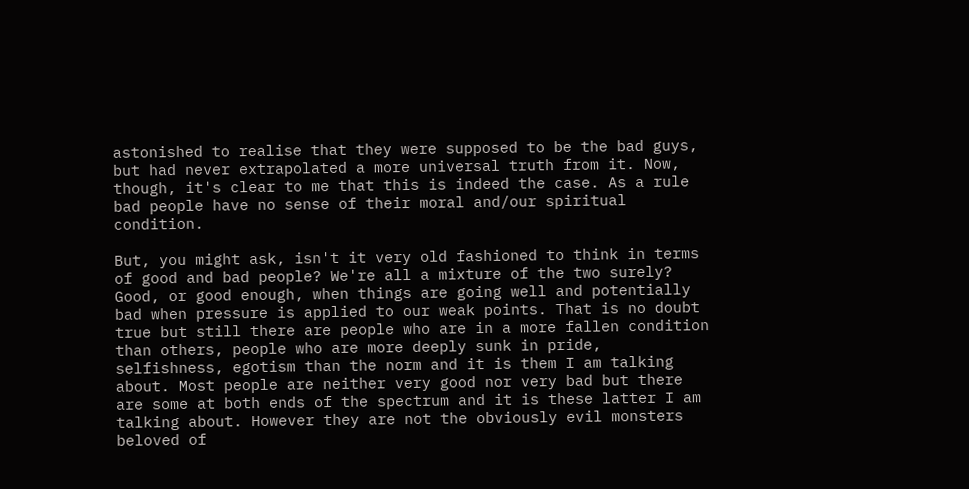astonished to realise that they were supposed to be the bad guys, but had never extrapolated a more universal truth from it. Now, though, it's clear to me that this is indeed the case. As a rule bad people have no sense of their moral and/our spiritual condition.

But, you might ask, isn't it very old fashioned to think in terms of good and bad people? We're all a mixture of the two surely? Good, or good enough, when things are going well and potentially bad when pressure is applied to our weak points. That is no doubt true but still there are people who are in a more fallen condition than others, people who are more deeply sunk in pride, selfishness, egotism than the norm and it is them I am talking about. Most people are neither very good nor very bad but there are some at both ends of the spectrum and it is these latter I am talking about. However they are not the obviously evil monsters beloved of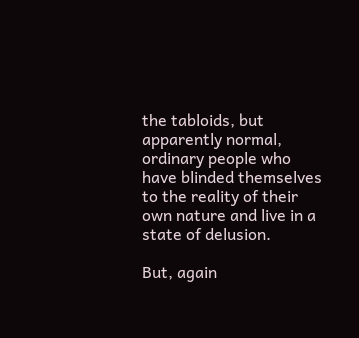the tabloids, but apparently normal, ordinary people who have blinded themselves to the reality of their own nature and live in a state of delusion.

But, again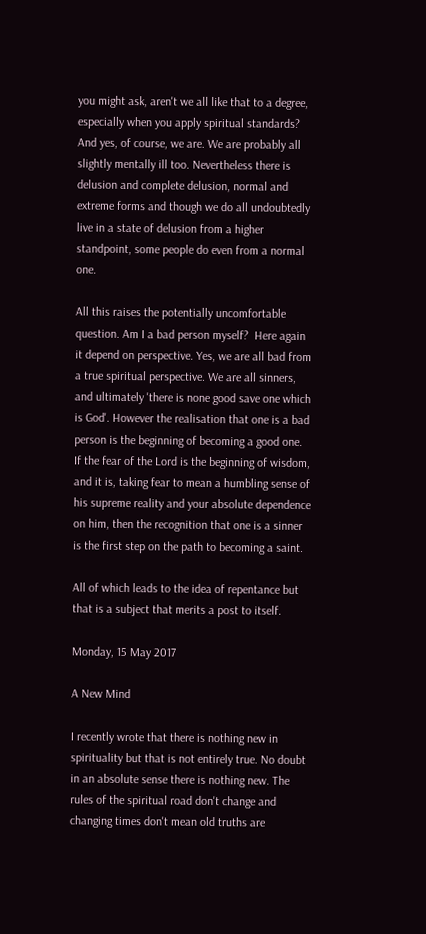you might ask, aren't we all like that to a degree, especially when you apply spiritual standards? And yes, of course, we are. We are probably all slightly mentally ill too. Nevertheless there is delusion and complete delusion, normal and extreme forms and though we do all undoubtedly live in a state of delusion from a higher standpoint, some people do even from a normal one.

All this raises the potentially uncomfortable question. Am I a bad person myself?  Here again it depend on perspective. Yes, we are all bad from a true spiritual perspective. We are all sinners, and ultimately 'there is none good save one which is God'. However the realisation that one is a bad person is the beginning of becoming a good one. If the fear of the Lord is the beginning of wisdom, and it is, taking fear to mean a humbling sense of his supreme reality and your absolute dependence on him, then the recognition that one is a sinner is the first step on the path to becoming a saint.

All of which leads to the idea of repentance but that is a subject that merits a post to itself.

Monday, 15 May 2017

A New Mind

I recently wrote that there is nothing new in spirituality but that is not entirely true. No doubt in an absolute sense there is nothing new. The rules of the spiritual road don't change and changing times don't mean old truths are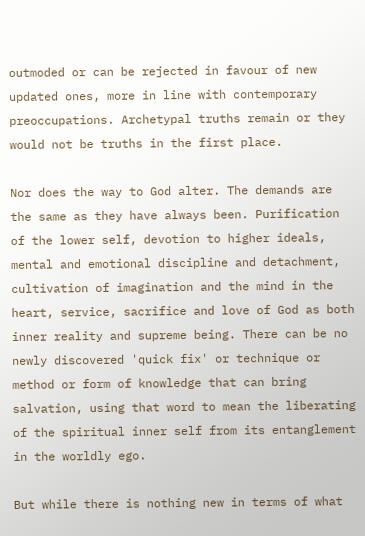outmoded or can be rejected in favour of new updated ones, more in line with contemporary preoccupations. Archetypal truths remain or they would not be truths in the first place.

Nor does the way to God alter. The demands are the same as they have always been. Purification of the lower self, devotion to higher ideals, mental and emotional discipline and detachment, cultivation of imagination and the mind in the heart, service, sacrifice and love of God as both inner reality and supreme being. There can be no newly discovered 'quick fix' or technique or method or form of knowledge that can bring salvation, using that word to mean the liberating of the spiritual inner self from its entanglement in the worldly ego.

But while there is nothing new in terms of what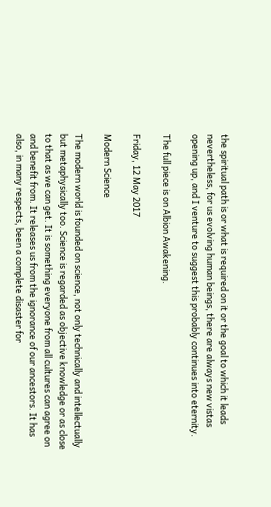the spiritual path is or what is required on it or the goal to which it leads nevertheless, for us evolving human beings, there are always new vistas opening up, and I venture to suggest this probably continues into eternity.

The full piece is on Albion Awakening.

Friday, 12 May 2017

Modern Science

The modern world is founded on science, not only technically and intellectually but metaphysically too. Science is regarded as objective knowledge or as close to that as we can get. It is something everyone from all cultures can agree on and benefit from. It releases us from the ignorance of our ancestors. It has also, in many respects, been a complete disaster for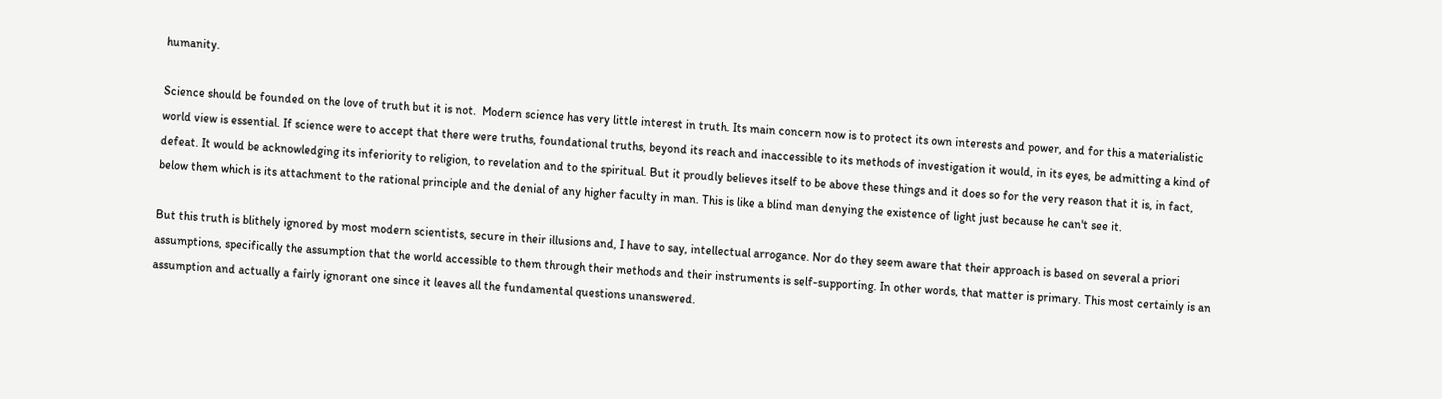humanity.

Science should be founded on the love of truth but it is not.  Modern science has very little interest in truth. Its main concern now is to protect its own interests and power, and for this a materialistic world view is essential. If science were to accept that there were truths, foundational truths, beyond its reach and inaccessible to its methods of investigation it would, in its eyes, be admitting a kind of defeat. It would be acknowledging its inferiority to religion, to revelation and to the spiritual. But it proudly believes itself to be above these things and it does so for the very reason that it is, in fact, below them which is its attachment to the rational principle and the denial of any higher faculty in man. This is like a blind man denying the existence of light just because he can't see it.

But this truth is blithely ignored by most modern scientists, secure in their illusions and, I have to say, intellectual arrogance. Nor do they seem aware that their approach is based on several a priori assumptions, specifically the assumption that the world accessible to them through their methods and their instruments is self-supporting. In other words, that matter is primary. This most certainly is an assumption and actually a fairly ignorant one since it leaves all the fundamental questions unanswered.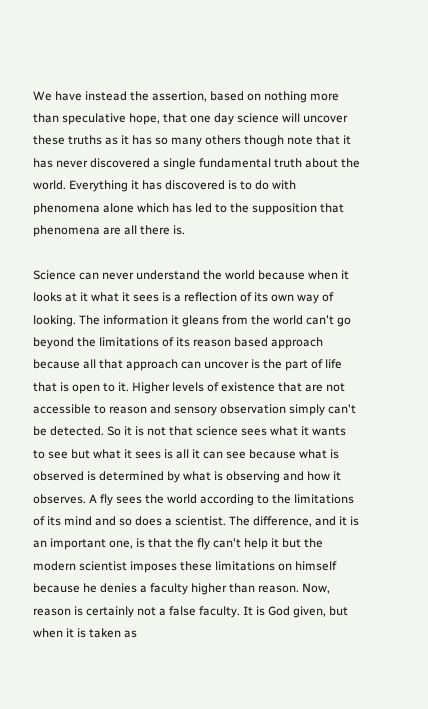We have instead the assertion, based on nothing more than speculative hope, that one day science will uncover these truths as it has so many others though note that it has never discovered a single fundamental truth about the world. Everything it has discovered is to do with phenomena alone which has led to the supposition that phenomena are all there is.

Science can never understand the world because when it looks at it what it sees is a reflection of its own way of looking. The information it gleans from the world can't go beyond the limitations of its reason based approach because all that approach can uncover is the part of life that is open to it. Higher levels of existence that are not accessible to reason and sensory observation simply can't be detected. So it is not that science sees what it wants to see but what it sees is all it can see because what is observed is determined by what is observing and how it observes. A fly sees the world according to the limitations of its mind and so does a scientist. The difference, and it is an important one, is that the fly can't help it but the modern scientist imposes these limitations on himself because he denies a faculty higher than reason. Now, reason is certainly not a false faculty. It is God given, but when it is taken as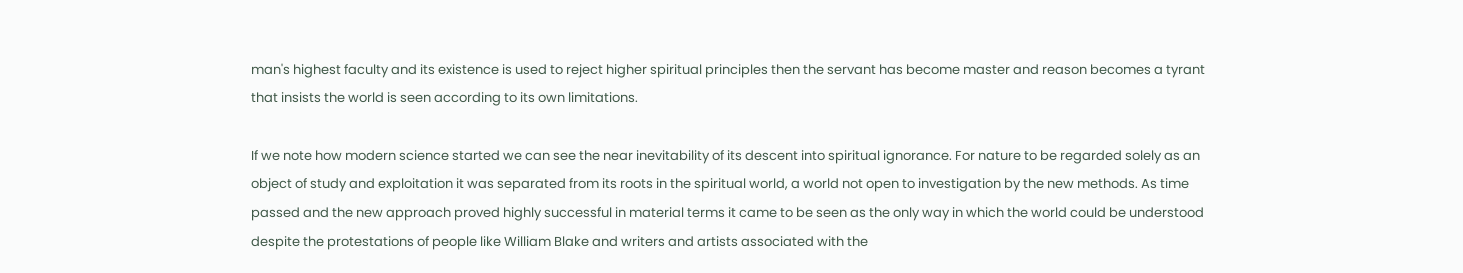man's highest faculty and its existence is used to reject higher spiritual principles then the servant has become master and reason becomes a tyrant that insists the world is seen according to its own limitations.

If we note how modern science started we can see the near inevitability of its descent into spiritual ignorance. For nature to be regarded solely as an object of study and exploitation it was separated from its roots in the spiritual world, a world not open to investigation by the new methods. As time passed and the new approach proved highly successful in material terms it came to be seen as the only way in which the world could be understood despite the protestations of people like William Blake and writers and artists associated with the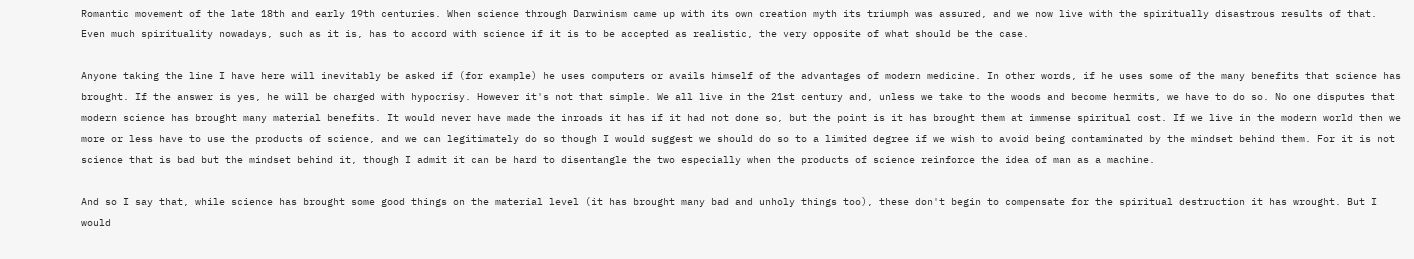Romantic movement of the late 18th and early 19th centuries. When science through Darwinism came up with its own creation myth its triumph was assured, and we now live with the spiritually disastrous results of that. Even much spirituality nowadays, such as it is, has to accord with science if it is to be accepted as realistic, the very opposite of what should be the case.

Anyone taking the line I have here will inevitably be asked if (for example) he uses computers or avails himself of the advantages of modern medicine. In other words, if he uses some of the many benefits that science has brought. If the answer is yes, he will be charged with hypocrisy. However it's not that simple. We all live in the 21st century and, unless we take to the woods and become hermits, we have to do so. No one disputes that modern science has brought many material benefits. It would never have made the inroads it has if it had not done so, but the point is it has brought them at immense spiritual cost. If we live in the modern world then we more or less have to use the products of science, and we can legitimately do so though I would suggest we should do so to a limited degree if we wish to avoid being contaminated by the mindset behind them. For it is not science that is bad but the mindset behind it, though I admit it can be hard to disentangle the two especially when the products of science reinforce the idea of man as a machine.

And so I say that, while science has brought some good things on the material level (it has brought many bad and unholy things too), these don't begin to compensate for the spiritual destruction it has wrought. But I would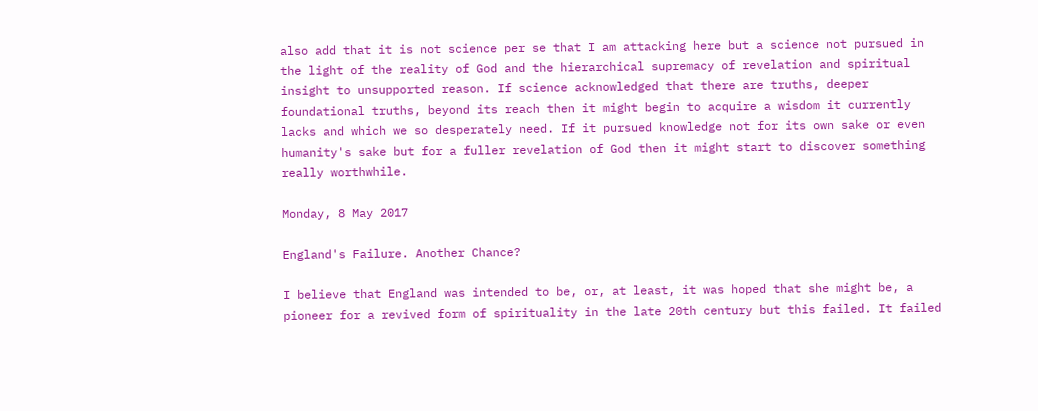also add that it is not science per se that I am attacking here but a science not pursued in the light of the reality of God and the hierarchical supremacy of revelation and spiritual insight to unsupported reason. If science acknowledged that there are truths, deeper foundational truths, beyond its reach then it might begin to acquire a wisdom it currently lacks and which we so desperately need. If it pursued knowledge not for its own sake or even humanity's sake but for a fuller revelation of God then it might start to discover something really worthwhile.

Monday, 8 May 2017

England's Failure. Another Chance?

I believe that England was intended to be, or, at least, it was hoped that she might be, a pioneer for a revived form of spirituality in the late 20th century but this failed. It failed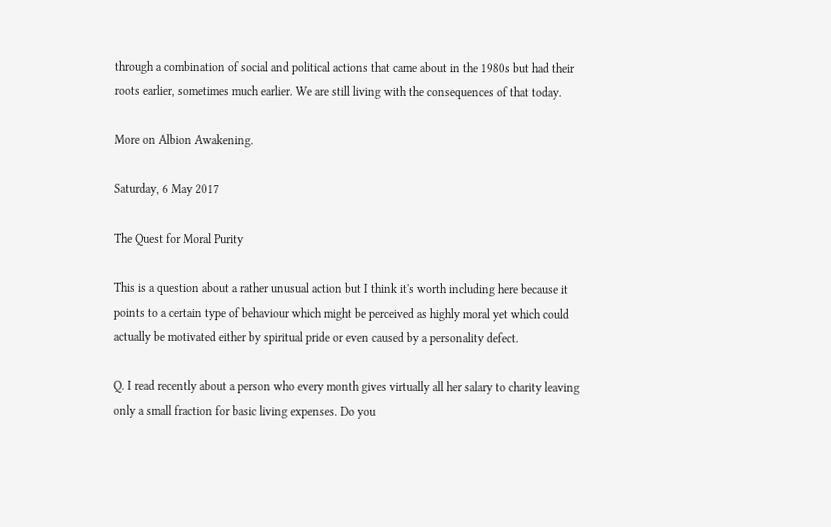through a combination of social and political actions that came about in the 1980s but had their roots earlier, sometimes much earlier. We are still living with the consequences of that today.

More on Albion Awakening.

Saturday, 6 May 2017

The Quest for Moral Purity

This is a question about a rather unusual action but I think it's worth including here because it points to a certain type of behaviour which might be perceived as highly moral yet which could actually be motivated either by spiritual pride or even caused by a personality defect.

Q. I read recently about a person who every month gives virtually all her salary to charity leaving only a small fraction for basic living expenses. Do you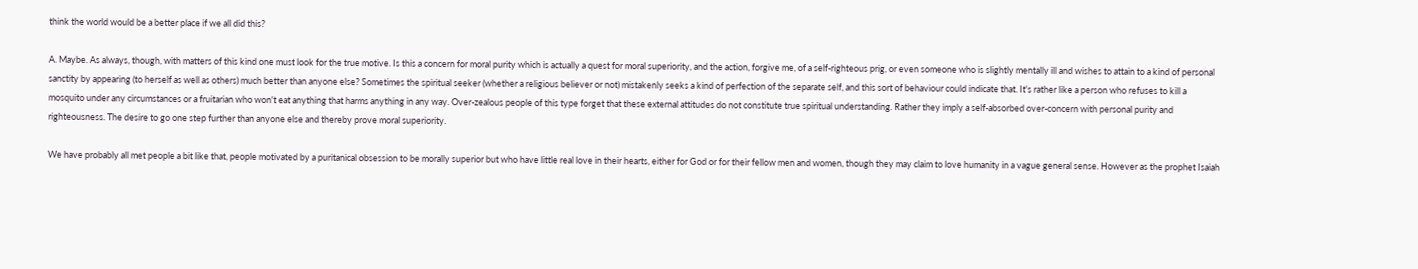think the world would be a better place if we all did this?

A. Maybe. As always, though, with matters of this kind one must look for the true motive. Is this a concern for moral purity which is actually a quest for moral superiority, and the action, forgive me, of a self-righteous prig, or even someone who is slightly mentally ill and wishes to attain to a kind of personal sanctity by appearing (to herself as well as others) much better than anyone else? Sometimes the spiritual seeker (whether a religious believer or not) mistakenly seeks a kind of perfection of the separate self, and this sort of behaviour could indicate that. It's rather like a person who refuses to kill a mosquito under any circumstances or a fruitarian who won't eat anything that harms anything in any way. Over-zealous people of this type forget that these external attitudes do not constitute true spiritual understanding. Rather they imply a self-absorbed over-concern with personal purity and righteousness. The desire to go one step further than anyone else and thereby prove moral superiority.

We have probably all met people a bit like that, people motivated by a puritanical obsession to be morally superior but who have little real love in their hearts, either for God or for their fellow men and women, though they may claim to love humanity in a vague general sense. However as the prophet Isaiah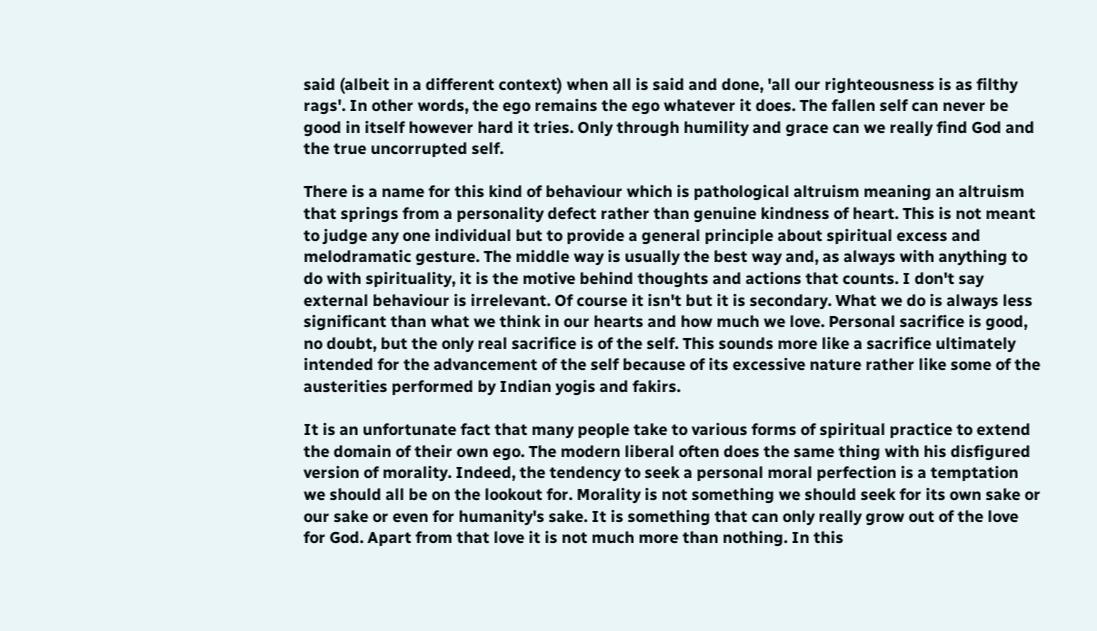said (albeit in a different context) when all is said and done, 'all our righteousness is as filthy rags'. In other words, the ego remains the ego whatever it does. The fallen self can never be good in itself however hard it tries. Only through humility and grace can we really find God and the true uncorrupted self.

There is a name for this kind of behaviour which is pathological altruism meaning an altruism that springs from a personality defect rather than genuine kindness of heart. This is not meant to judge any one individual but to provide a general principle about spiritual excess and melodramatic gesture. The middle way is usually the best way and, as always with anything to do with spirituality, it is the motive behind thoughts and actions that counts. I don't say external behaviour is irrelevant. Of course it isn't but it is secondary. What we do is always less significant than what we think in our hearts and how much we love. Personal sacrifice is good, no doubt, but the only real sacrifice is of the self. This sounds more like a sacrifice ultimately intended for the advancement of the self because of its excessive nature rather like some of the austerities performed by Indian yogis and fakirs.

It is an unfortunate fact that many people take to various forms of spiritual practice to extend the domain of their own ego. The modern liberal often does the same thing with his disfigured version of morality. Indeed, the tendency to seek a personal moral perfection is a temptation we should all be on the lookout for. Morality is not something we should seek for its own sake or our sake or even for humanity's sake. It is something that can only really grow out of the love for God. Apart from that love it is not much more than nothing. In this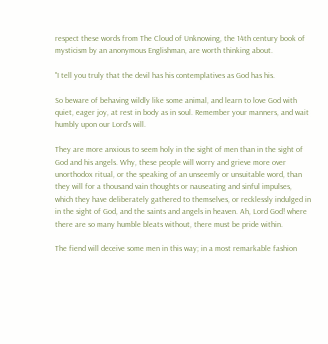respect these words from The Cloud of Unknowing, the 14th century book of mysticism by an anonymous Englishman, are worth thinking about.

"I tell you truly that the devil has his contemplatives as God has his.

So beware of behaving wildly like some animal, and learn to love God with quiet, eager joy, at rest in body as in soul. Remember your manners, and wait humbly upon our Lord’s will.

They are more anxious to seem holy in the sight of men than in the sight of God and his angels. Why, these people will worry and grieve more over unorthodox ritual, or the speaking of an unseemly or unsuitable word, than they will for a thousand vain thoughts or nauseating and sinful impulses, which they have deliberately gathered to themselves, or recklessly indulged in in the sight of God, and the saints and angels in heaven. Ah, Lord God! where there are so many humble bleats without, there must be pride within.

The fiend will deceive some men in this way; in a most remarkable fashion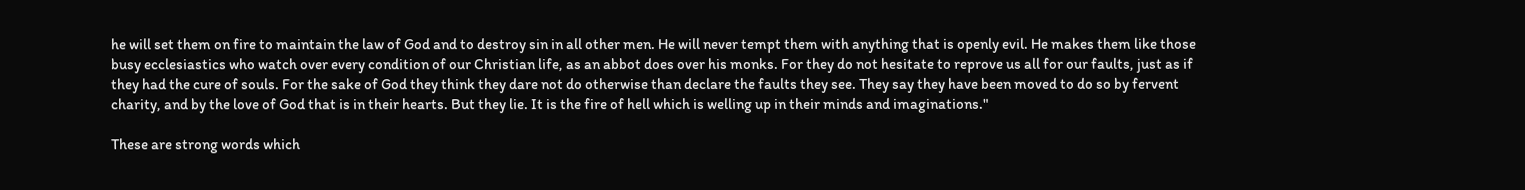he will set them on fire to maintain the law of God and to destroy sin in all other men. He will never tempt them with anything that is openly evil. He makes them like those busy ecclesiastics who watch over every condition of our Christian life, as an abbot does over his monks. For they do not hesitate to reprove us all for our faults, just as if they had the cure of souls. For the sake of God they think they dare not do otherwise than declare the faults they see. They say they have been moved to do so by fervent charity, and by the love of God that is in their hearts. But they lie. It is the fire of hell which is welling up in their minds and imaginations."

These are strong words which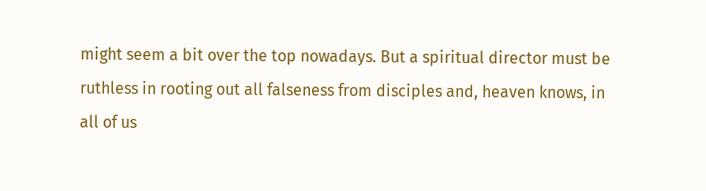might seem a bit over the top nowadays. But a spiritual director must be ruthless in rooting out all falseness from disciples and, heaven knows, in all of us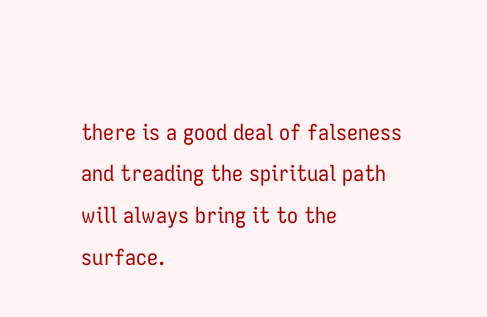there is a good deal of falseness and treading the spiritual path will always bring it to the surface.